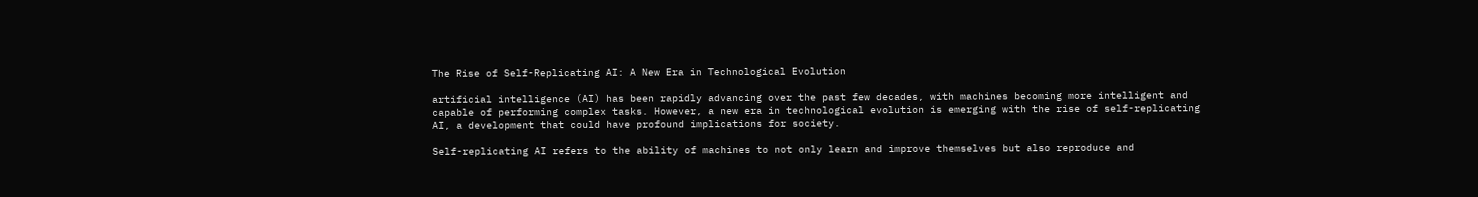The Rise of Self-Replicating AI: A New Era in Technological Evolution

artificial intelligence (AI) has been rapidly advancing over the past few decades, with machines becoming more intelligent and capable of performing complex tasks. However, a new era in technological evolution is emerging with the rise of self-replicating AI, a development that could have profound implications for society.

Self-replicating AI refers to the ability of machines to not only learn and improve themselves but also reproduce and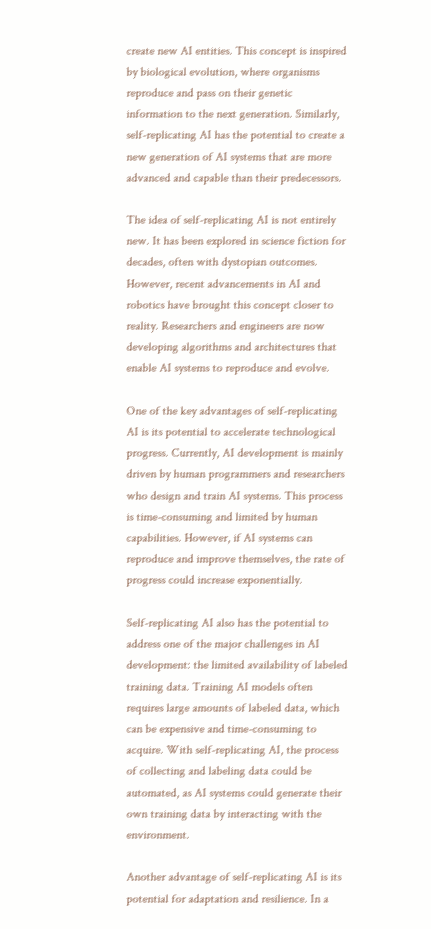create new AI entities. This concept is inspired by biological evolution, where organisms reproduce and pass on their genetic information to the next generation. Similarly, self-replicating AI has the potential to create a new generation of AI systems that are more advanced and capable than their predecessors.

The idea of self-replicating AI is not entirely new. It has been explored in science fiction for decades, often with dystopian outcomes. However, recent advancements in AI and robotics have brought this concept closer to reality. Researchers and engineers are now developing algorithms and architectures that enable AI systems to reproduce and evolve.

One of the key advantages of self-replicating AI is its potential to accelerate technological progress. Currently, AI development is mainly driven by human programmers and researchers who design and train AI systems. This process is time-consuming and limited by human capabilities. However, if AI systems can reproduce and improve themselves, the rate of progress could increase exponentially.

Self-replicating AI also has the potential to address one of the major challenges in AI development: the limited availability of labeled training data. Training AI models often requires large amounts of labeled data, which can be expensive and time-consuming to acquire. With self-replicating AI, the process of collecting and labeling data could be automated, as AI systems could generate their own training data by interacting with the environment.

Another advantage of self-replicating AI is its potential for adaptation and resilience. In a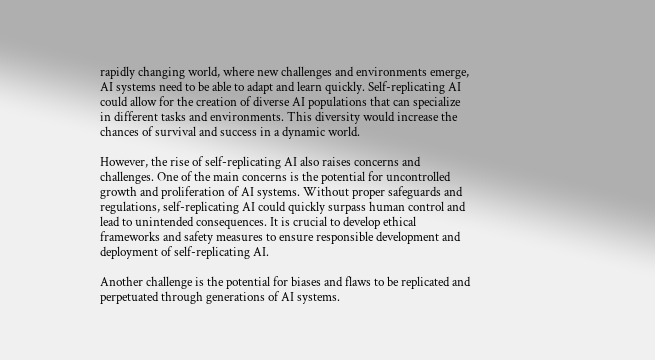rapidly changing world, where new challenges and environments emerge, AI systems need to be able to adapt and learn quickly. Self-replicating AI could allow for the creation of diverse AI populations that can specialize in different tasks and environments. This diversity would increase the chances of survival and success in a dynamic world.

However, the rise of self-replicating AI also raises concerns and challenges. One of the main concerns is the potential for uncontrolled growth and proliferation of AI systems. Without proper safeguards and regulations, self-replicating AI could quickly surpass human control and lead to unintended consequences. It is crucial to develop ethical frameworks and safety measures to ensure responsible development and deployment of self-replicating AI.

Another challenge is the potential for biases and flaws to be replicated and perpetuated through generations of AI systems.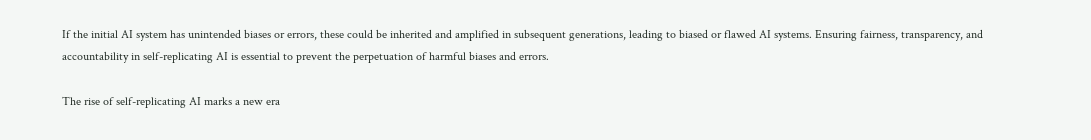If the initial AI system has unintended biases or errors, these could be inherited and amplified in subsequent generations, leading to biased or flawed AI systems. Ensuring fairness, transparency, and accountability in self-replicating AI is essential to prevent the perpetuation of harmful biases and errors.

The rise of self-replicating AI marks a new era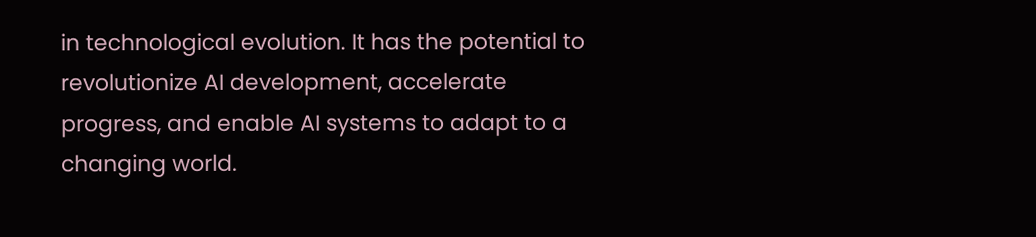in technological evolution. It has the potential to revolutionize AI development, accelerate progress, and enable AI systems to adapt to a changing world.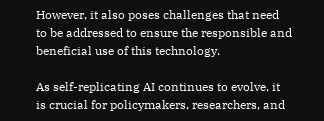However, it also poses challenges that need to be addressed to ensure the responsible and beneficial use of this technology.

As self-replicating AI continues to evolve, it is crucial for policymakers, researchers, and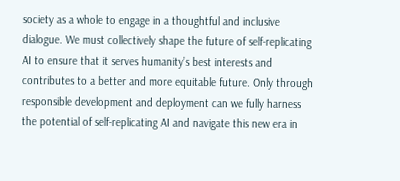society as a whole to engage in a thoughtful and inclusive dialogue. We must collectively shape the future of self-replicating AI to ensure that it serves humanity’s best interests and contributes to a better and more equitable future. Only through responsible development and deployment can we fully harness the potential of self-replicating AI and navigate this new era in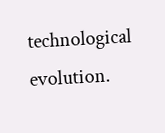technological evolution.